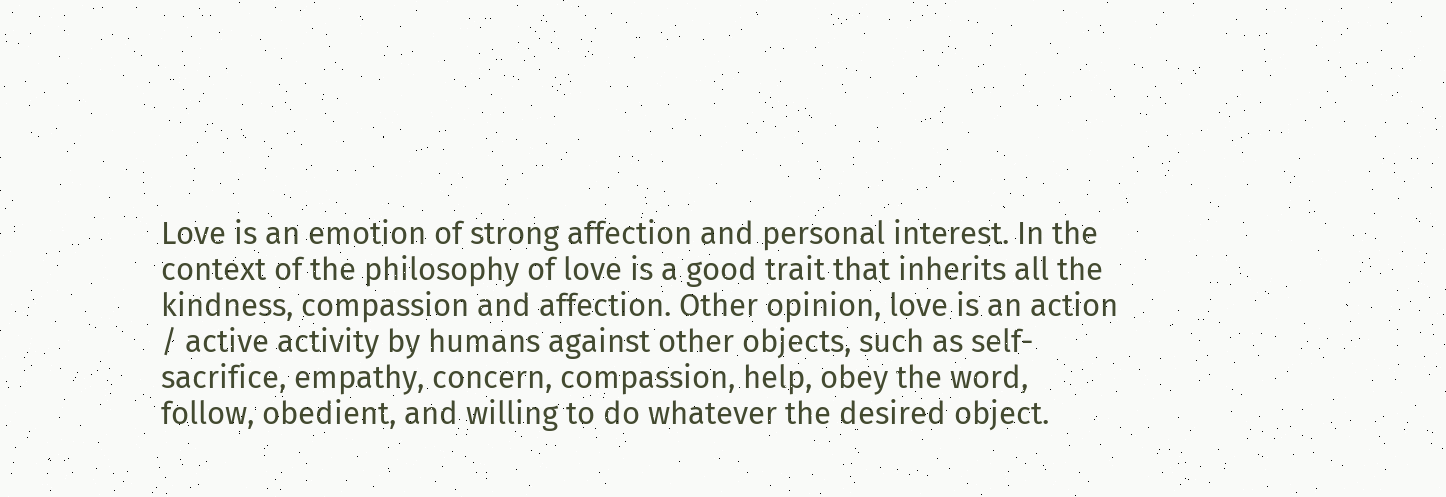Love is an emotion of strong affection and personal interest. In the context of the philosophy of love is a good trait that inherits all the kindness, compassion and affection. Other opinion, love is an action / active activity by humans against other objects, such as self-sacrifice, empathy, concern, compassion, help, obey the word, follow, obedient, and willing to do whatever the desired object.